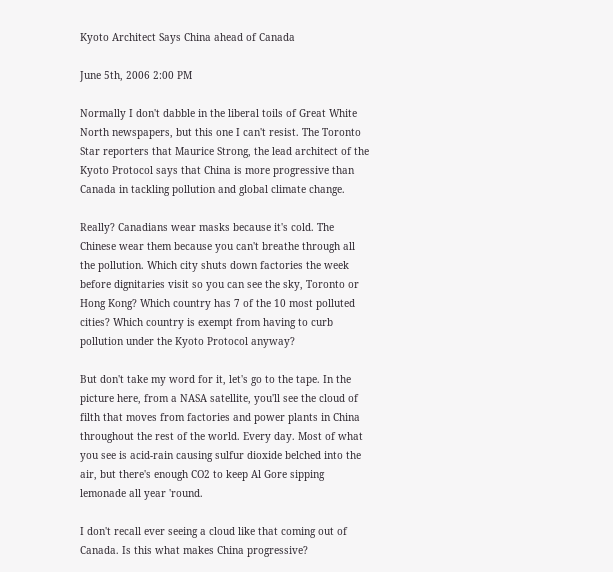Kyoto Architect Says China ahead of Canada

June 5th, 2006 2:00 PM

Normally I don't dabble in the liberal toils of Great White North newspapers, but this one I can't resist. The Toronto Star reporters that Maurice Strong, the lead architect of the Kyoto Protocol says that China is more progressive than Canada in tackling pollution and global climate change.

Really? Canadians wear masks because it's cold. The Chinese wear them because you can't breathe through all the pollution. Which city shuts down factories the week before dignitaries visit so you can see the sky, Toronto or Hong Kong? Which country has 7 of the 10 most polluted cities? Which country is exempt from having to curb pollution under the Kyoto Protocol anyway?

But don't take my word for it, let's go to the tape. In the picture here, from a NASA satellite, you'll see the cloud of filth that moves from factories and power plants in China throughout the rest of the world. Every day. Most of what you see is acid-rain causing sulfur dioxide belched into the air, but there's enough CO2 to keep Al Gore sipping lemonade all year 'round.

I don't recall ever seeing a cloud like that coming out of Canada. Is this what makes China progressive?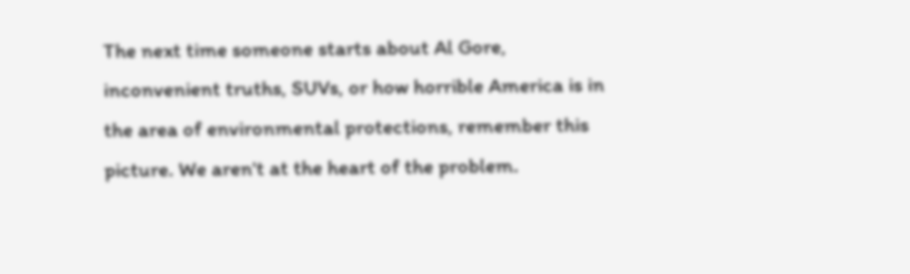The next time someone starts about Al Gore, inconvenient truths, SUVs, or how horrible America is in the area of environmental protections, remember this picture. We aren't at the heart of the problem.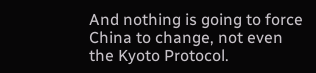And nothing is going to force China to change, not even the Kyoto Protocol.